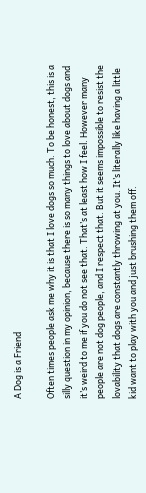A Dog is a Friend

Often times people ask me why it is that I love dogs so much. To be honest, this is a silly question in my opinion, because there is so many things to love about dogs and it’s weird to me if you do not see that. That’s at least how I feel. However many people are not dog people, and I respect that. But it seems impossible to resist the lovability that dogs are constantly throwing at you. It’s literally like having a little kid want to play with you and just brushing them off.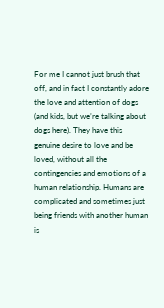For me I cannot just brush that off, and in fact I constantly adore the love and attention of dogs (and kids, but we’re talking about dogs here). They have this genuine desire to love and be loved, without all the contingencies and emotions of a human relationship. Humans are complicated and sometimes just being friends with another human is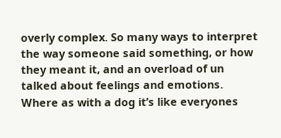overly complex. So many ways to interpret the way someone said something, or how they meant it, and an overload of un talked about feelings and emotions. Where as with a dog it’s like everyones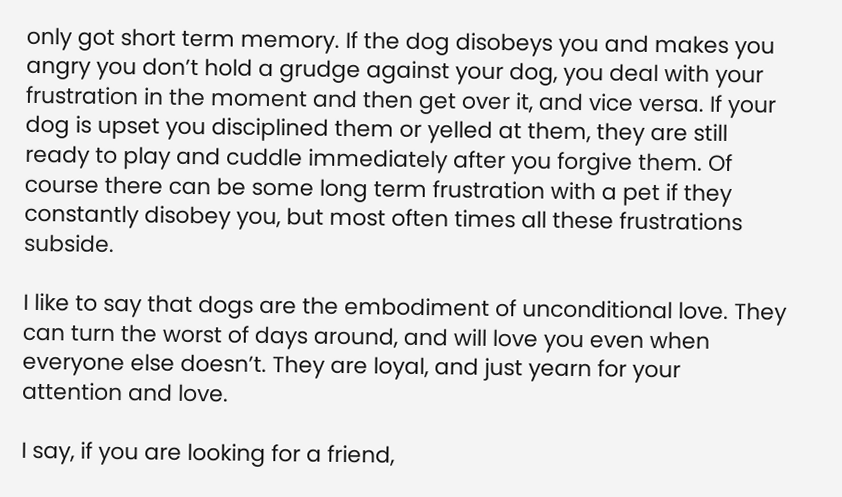only got short term memory. If the dog disobeys you and makes you angry you don’t hold a grudge against your dog, you deal with your frustration in the moment and then get over it, and vice versa. If your dog is upset you disciplined them or yelled at them, they are still ready to play and cuddle immediately after you forgive them. Of course there can be some long term frustration with a pet if they constantly disobey you, but most often times all these frustrations subside.

I like to say that dogs are the embodiment of unconditional love. They can turn the worst of days around, and will love you even when everyone else doesn’t. They are loyal, and just yearn for your attention and love.

I say, if you are looking for a friend,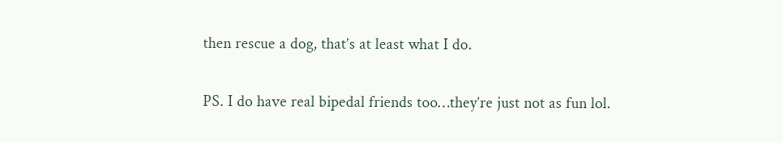then rescue a dog, that’s at least what I do.

PS. I do have real bipedal friends too…they’re just not as fun lol.